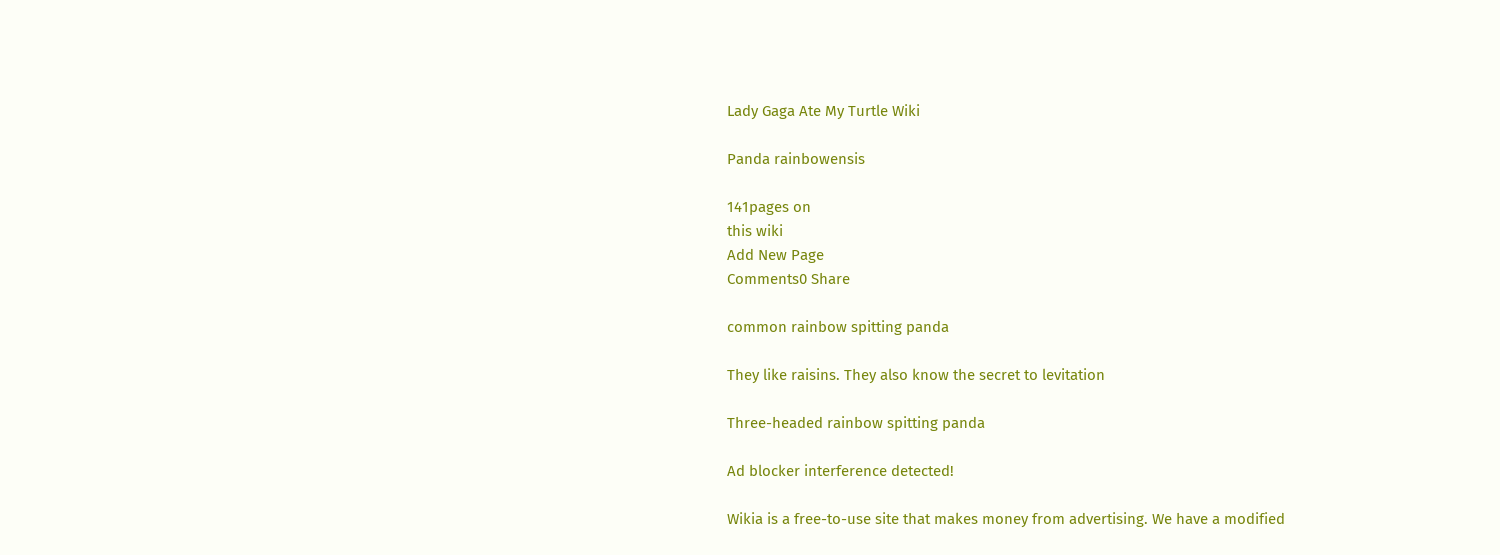Lady Gaga Ate My Turtle Wiki

Panda rainbowensis

141pages on
this wiki
Add New Page
Comments0 Share

common rainbow spitting panda

They like raisins. They also know the secret to levitation

Three-headed rainbow spitting panda

Ad blocker interference detected!

Wikia is a free-to-use site that makes money from advertising. We have a modified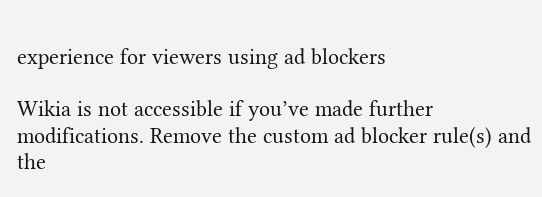experience for viewers using ad blockers

Wikia is not accessible if you’ve made further modifications. Remove the custom ad blocker rule(s) and the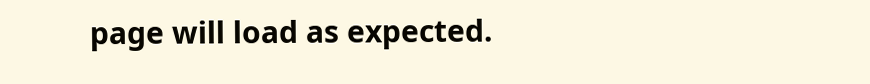page will load as expected.